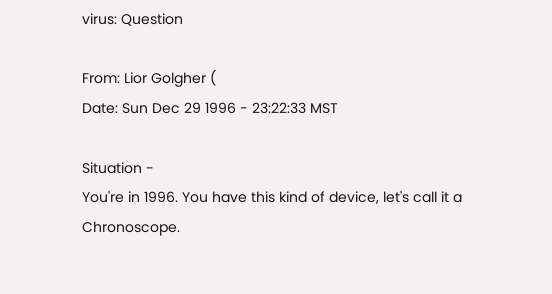virus: Question

From: Lior Golgher (
Date: Sun Dec 29 1996 - 23:22:33 MST

Situation -
You're in 1996. You have this kind of device, let's call it a
Chronoscope.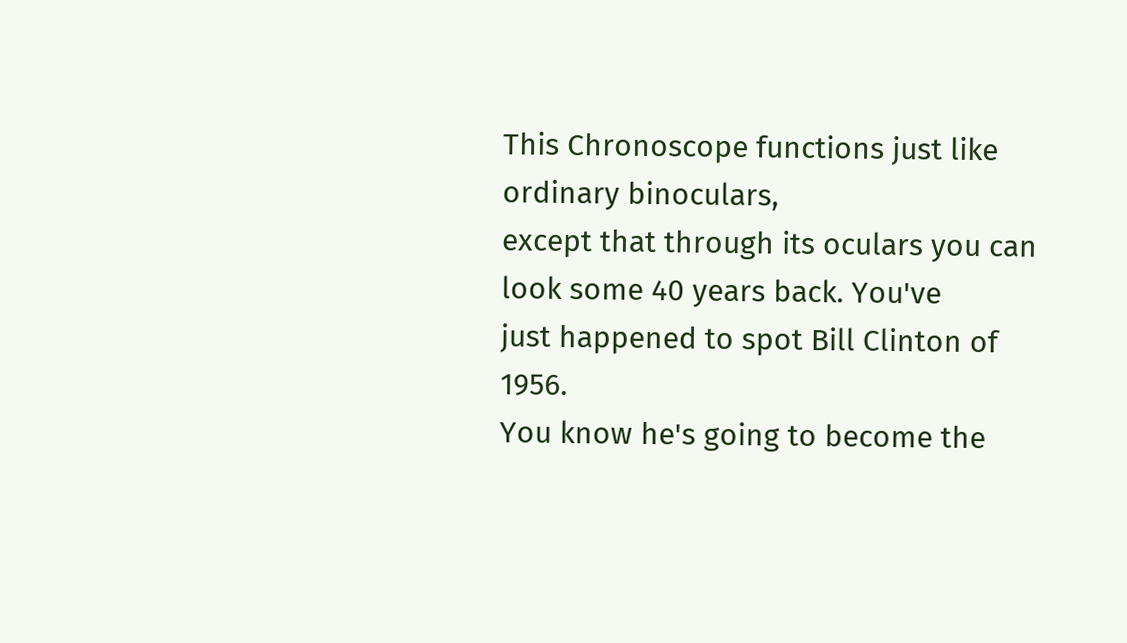This Chronoscope functions just like ordinary binoculars,
except that through its oculars you can look some 40 years back. You've
just happened to spot Bill Clinton of 1956.
You know he's going to become the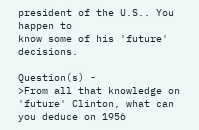president of the U.S.. You happen to
know some of his 'future' decisions.

Question(s) -
>From all that knowledge on 'future' Clinton, what can you deduce on 1956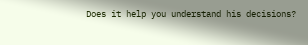Does it help you understand his decisions?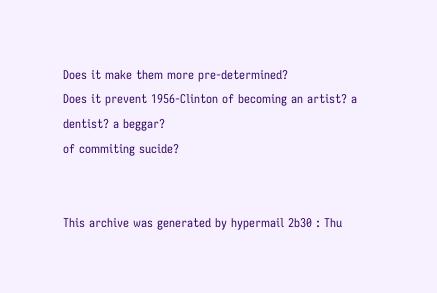Does it make them more pre-determined?
Does it prevent 1956-Clinton of becoming an artist? a dentist? a beggar?
of commiting sucide?


This archive was generated by hypermail 2b30 : Thu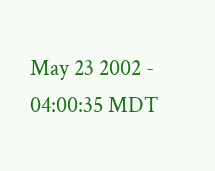May 23 2002 - 04:00:35 MDT